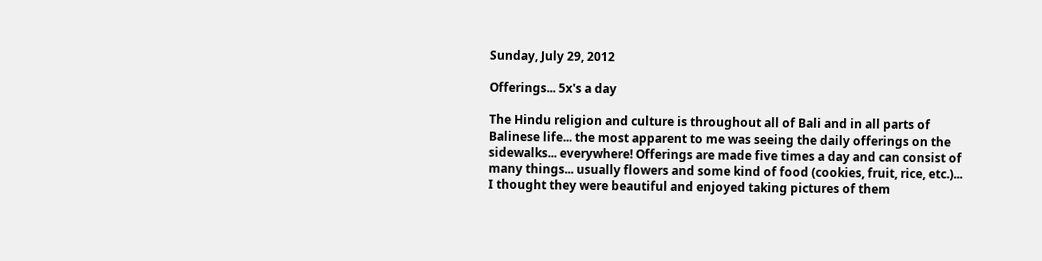Sunday, July 29, 2012

Offerings... 5x's a day

The Hindu religion and culture is throughout all of Bali and in all parts of Balinese life... the most apparent to me was seeing the daily offerings on the sidewalks... everywhere! Offerings are made five times a day and can consist of many things... usually flowers and some kind of food (cookies, fruit, rice, etc.)... I thought they were beautiful and enjoyed taking pictures of them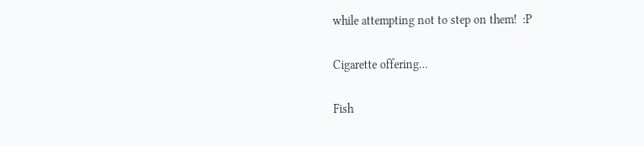while attempting not to step on them!  :P

Cigarette offering...

Fish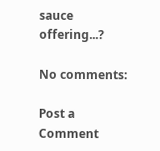sauce offering...?

No comments:

Post a Comment